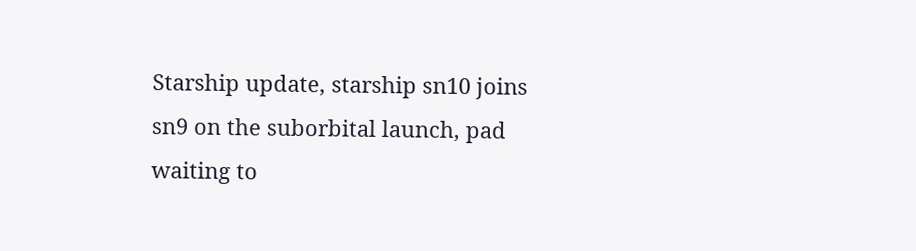Starship update, starship sn10 joins sn9 on the suborbital launch, pad waiting to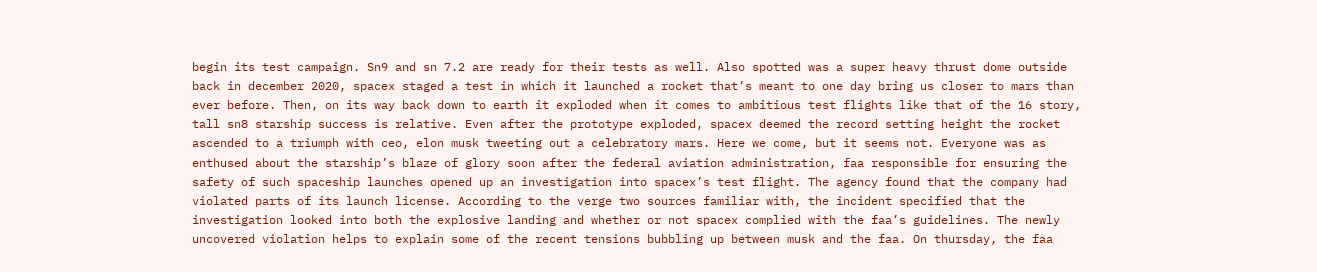begin its test campaign. Sn9 and sn 7.2 are ready for their tests as well. Also spotted was a super heavy thrust dome outside back in december 2020, spacex staged a test in which it launched a rocket that’s meant to one day bring us closer to mars than ever before. Then, on its way back down to earth it exploded when it comes to ambitious test flights like that of the 16 story, tall sn8 starship success is relative. Even after the prototype exploded, spacex deemed the record setting height the rocket ascended to a triumph with ceo, elon musk tweeting out a celebratory mars. Here we come, but it seems not. Everyone was as enthused about the starship’s blaze of glory soon after the federal aviation administration, faa responsible for ensuring the safety of such spaceship launches opened up an investigation into spacex’s test flight. The agency found that the company had violated parts of its launch license. According to the verge two sources familiar with, the incident specified that the investigation looked into both the explosive landing and whether or not spacex complied with the faa’s guidelines. The newly uncovered violation helps to explain some of the recent tensions bubbling up between musk and the faa. On thursday, the faa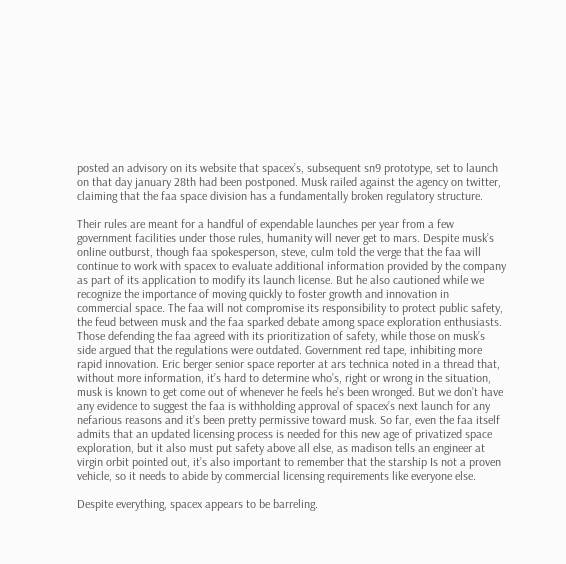posted an advisory on its website that spacex’s, subsequent sn9 prototype, set to launch on that day january 28th had been postponed. Musk railed against the agency on twitter, claiming that the faa space division has a fundamentally broken regulatory structure.

Their rules are meant for a handful of expendable launches per year from a few government facilities under those rules, humanity will never get to mars. Despite musk’s online outburst, though faa spokesperson, steve, culm told the verge that the faa will continue to work with spacex to evaluate additional information provided by the company as part of its application to modify its launch license. But he also cautioned while we recognize the importance of moving quickly to foster growth and innovation in commercial space. The faa will not compromise its responsibility to protect public safety, the feud between musk and the faa sparked debate among space exploration enthusiasts. Those defending the faa agreed with its prioritization of safety, while those on musk’s side argued that the regulations were outdated. Government red tape, inhibiting more rapid innovation. Eric berger senior space reporter at ars technica noted in a thread that, without more information, it’s hard to determine who’s, right or wrong in the situation, musk is known to get come out of whenever he feels he’s been wronged. But we don’t have any evidence to suggest the faa is withholding approval of spacex’s next launch for any nefarious reasons and it’s been pretty permissive toward musk. So far, even the faa itself admits that an updated licensing process is needed for this new age of privatized space exploration, but it also must put safety above all else, as madison tells an engineer at virgin orbit pointed out, it’s also important to remember that the starship Is not a proven vehicle, so it needs to abide by commercial licensing requirements like everyone else.

Despite everything, spacex appears to be barreling.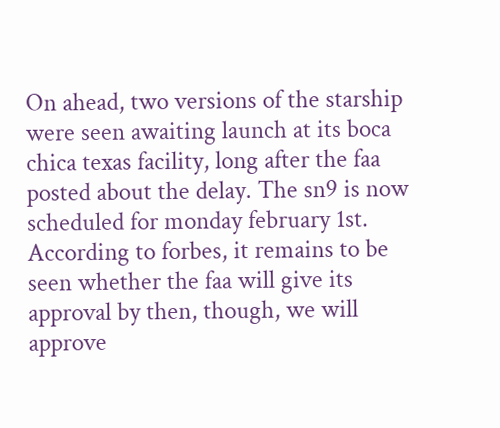On ahead, two versions of the starship were seen awaiting launch at its boca chica texas facility, long after the faa posted about the delay. The sn9 is now scheduled for monday february 1st. According to forbes, it remains to be seen whether the faa will give its approval by then, though, we will approve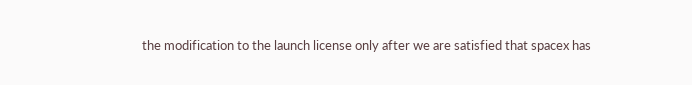the modification to the launch license only after we are satisfied that spacex has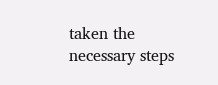taken the necessary steps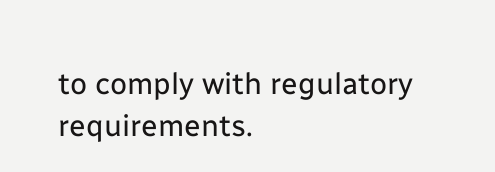to comply with regulatory requirements.